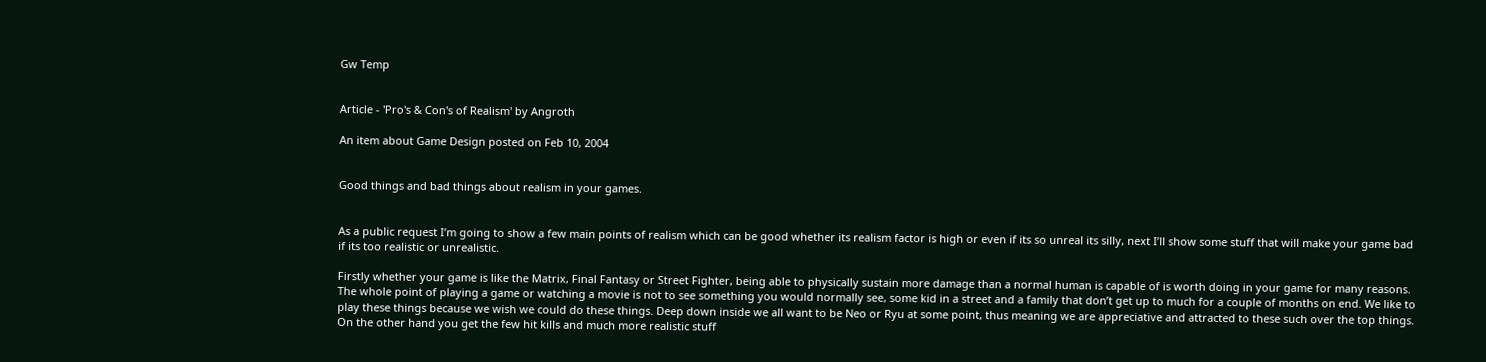Gw Temp


Article - 'Pro's & Con's of Realism' by Angroth

An item about Game Design posted on Feb 10, 2004


Good things and bad things about realism in your games.


As a public request I’m going to show a few main points of realism which can be good whether its realism factor is high or even if its so unreal its silly, next I’ll show some stuff that will make your game bad if its too realistic or unrealistic.

Firstly whether your game is like the Matrix, Final Fantasy or Street Fighter, being able to physically sustain more damage than a normal human is capable of is worth doing in your game for many reasons. The whole point of playing a game or watching a movie is not to see something you would normally see, some kid in a street and a family that don’t get up to much for a couple of months on end. We like to play these things because we wish we could do these things. Deep down inside we all want to be Neo or Ryu at some point, thus meaning we are appreciative and attracted to these such over the top things.
On the other hand you get the few hit kills and much more realistic stuff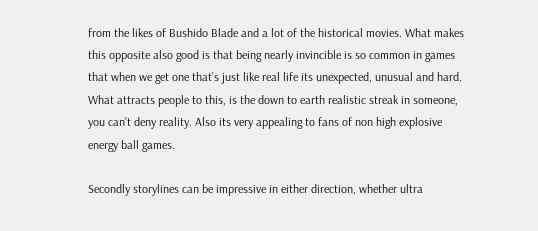from the likes of Bushido Blade and a lot of the historical movies. What makes this opposite also good is that being nearly invincible is so common in games that when we get one that’s just like real life its unexpected, unusual and hard. What attracts people to this, is the down to earth realistic streak in someone, you can’t deny reality. Also its very appealing to fans of non high explosive energy ball games.

Secondly storylines can be impressive in either direction, whether ultra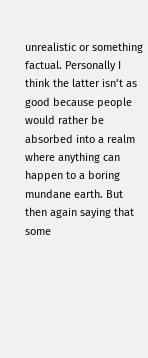unrealistic or something factual. Personally I think the latter isn’t as good because people would rather be absorbed into a realm where anything can happen to a boring mundane earth. But then again saying that some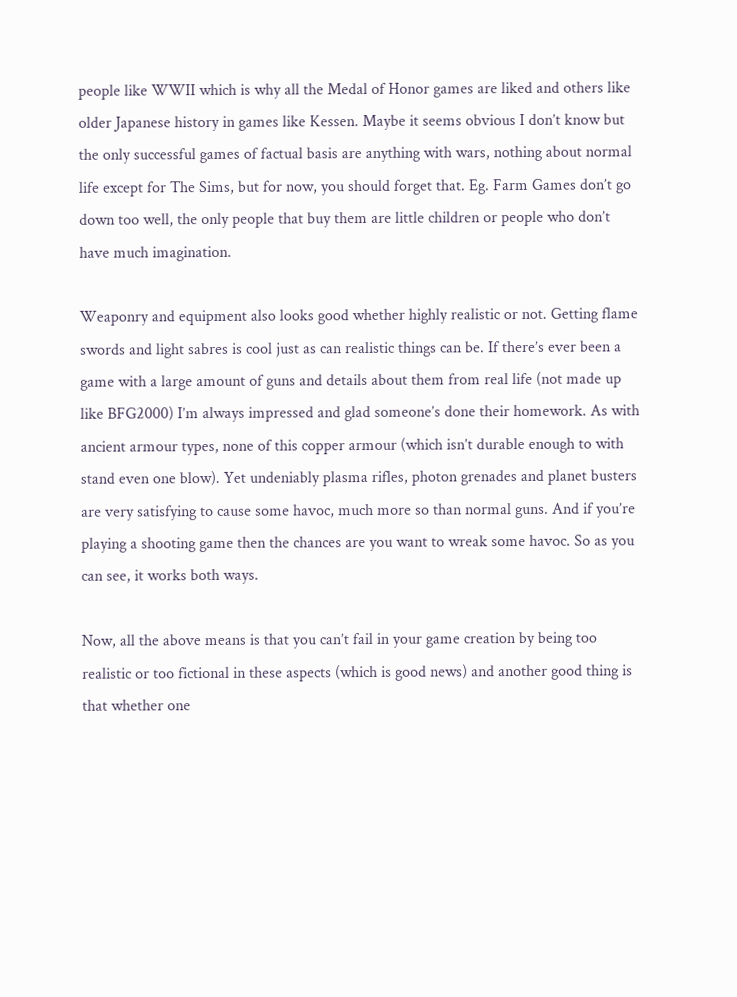people like WWII which is why all the Medal of Honor games are liked and others like older Japanese history in games like Kessen. Maybe it seems obvious I don’t know but the only successful games of factual basis are anything with wars, nothing about normal life except for The Sims, but for now, you should forget that. Eg. Farm Games don’t go down too well, the only people that buy them are little children or people who don’t have much imagination.

Weaponry and equipment also looks good whether highly realistic or not. Getting flame swords and light sabres is cool just as can realistic things can be. If there’s ever been a game with a large amount of guns and details about them from real life (not made up like BFG2000) I’m always impressed and glad someone’s done their homework. As with ancient armour types, none of this copper armour (which isn’t durable enough to with stand even one blow). Yet undeniably plasma rifles, photon grenades and planet busters are very satisfying to cause some havoc, much more so than normal guns. And if you’re playing a shooting game then the chances are you want to wreak some havoc. So as you can see, it works both ways.

Now, all the above means is that you can’t fail in your game creation by being too realistic or too fictional in these aspects (which is good news) and another good thing is that whether one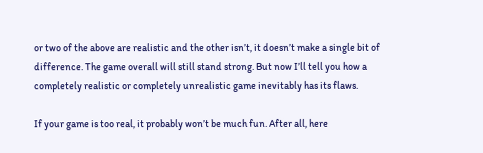or two of the above are realistic and the other isn’t, it doesn’t make a single bit of difference. The game overall will still stand strong. But now I’ll tell you how a completely realistic or completely unrealistic game inevitably has its flaws.

If your game is too real, it probably won’t be much fun. After all, here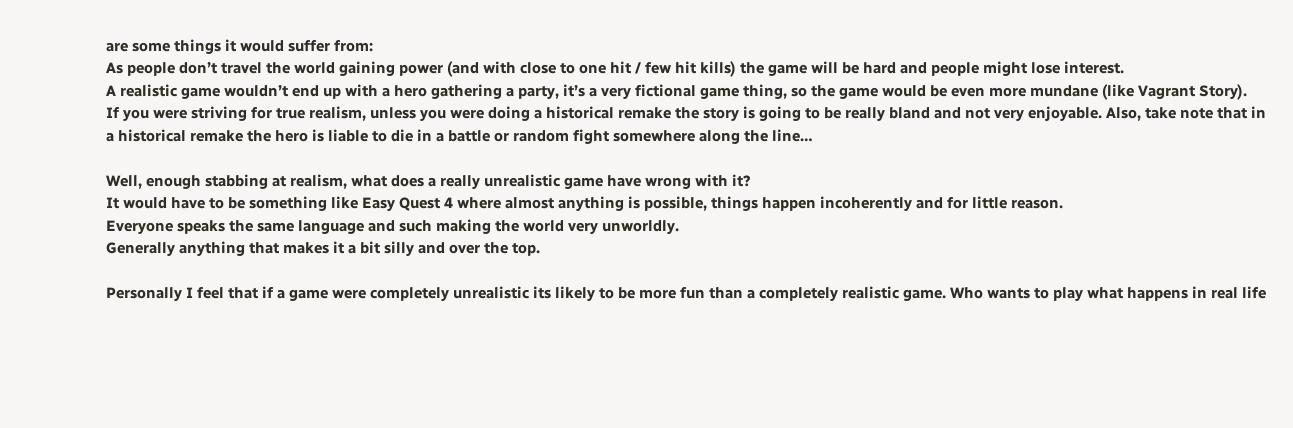are some things it would suffer from:
As people don’t travel the world gaining power (and with close to one hit / few hit kills) the game will be hard and people might lose interest.
A realistic game wouldn’t end up with a hero gathering a party, it’s a very fictional game thing, so the game would be even more mundane (like Vagrant Story).
If you were striving for true realism, unless you were doing a historical remake the story is going to be really bland and not very enjoyable. Also, take note that in a historical remake the hero is liable to die in a battle or random fight somewhere along the line…

Well, enough stabbing at realism, what does a really unrealistic game have wrong with it?
It would have to be something like Easy Quest 4 where almost anything is possible, things happen incoherently and for little reason.
Everyone speaks the same language and such making the world very unworldly.
Generally anything that makes it a bit silly and over the top.

Personally I feel that if a game were completely unrealistic its likely to be more fun than a completely realistic game. Who wants to play what happens in real life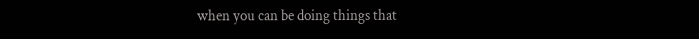when you can be doing things that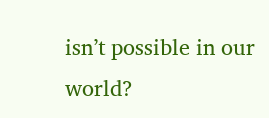isn’t possible in our world?